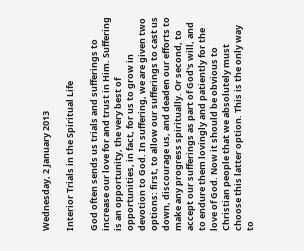Wednesday, 2 January 2013

Interior Trials in the Spiritual Life

God often sends us trials and sufferings to increase our love for and trust in Him. Suffering is an opportunity, the very best of opportunities, in fact, for us to grow in devotion to God. In suffering, we are given two options: first, to allow our sufferings to cast us down, discourage us, and deaden our efforts to make any progress spiritually. Or second, to accept our sufferings as part of God's will, and to endure them lovingly and patiently for the love of God. Now it should be obvious to Christian people that we absolutely must choose this latter option. This is the only way to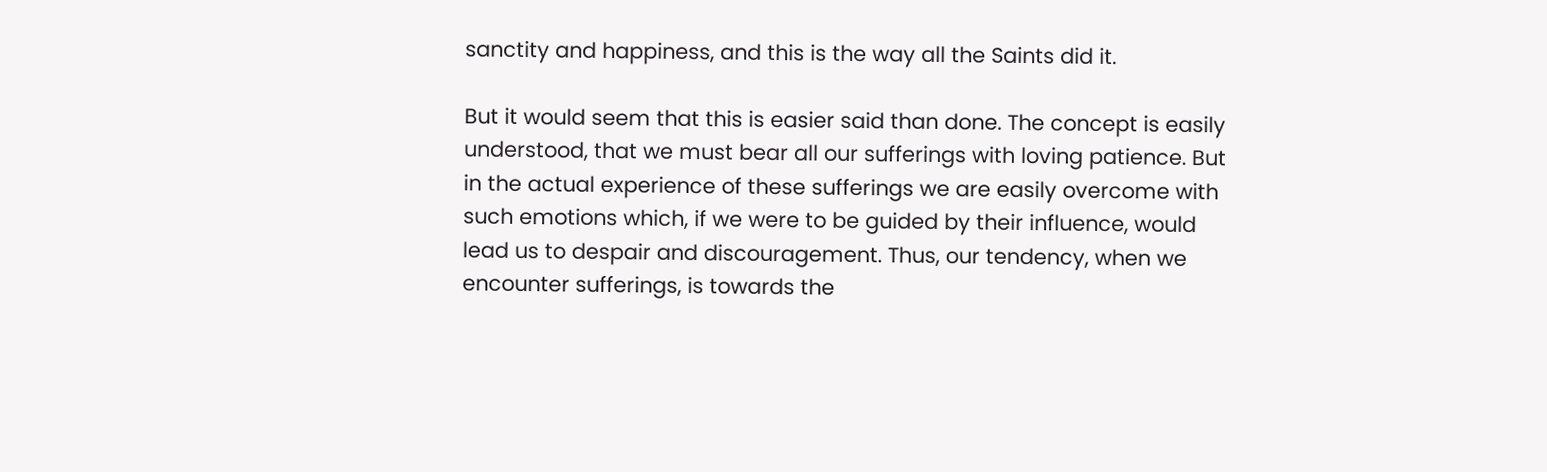sanctity and happiness, and this is the way all the Saints did it.

But it would seem that this is easier said than done. The concept is easily understood, that we must bear all our sufferings with loving patience. But in the actual experience of these sufferings we are easily overcome with such emotions which, if we were to be guided by their influence, would lead us to despair and discouragement. Thus, our tendency, when we encounter sufferings, is towards the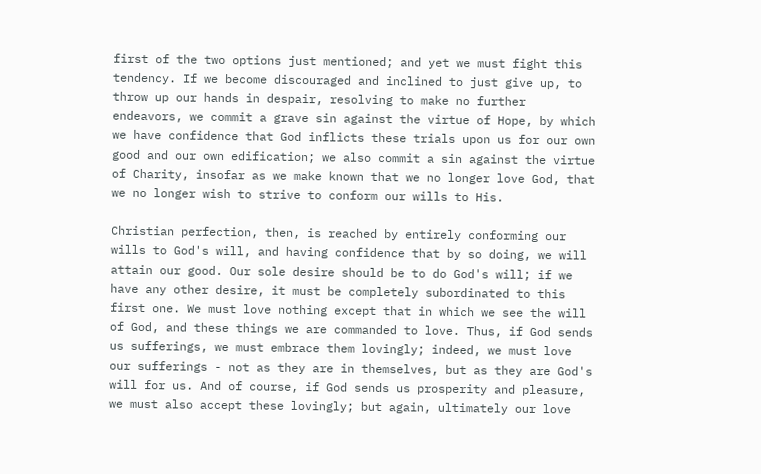first of the two options just mentioned; and yet we must fight this tendency. If we become discouraged and inclined to just give up, to throw up our hands in despair, resolving to make no further endeavors, we commit a grave sin against the virtue of Hope, by which we have confidence that God inflicts these trials upon us for our own good and our own edification; we also commit a sin against the virtue of Charity, insofar as we make known that we no longer love God, that we no longer wish to strive to conform our wills to His.

Christian perfection, then, is reached by entirely conforming our wills to God's will, and having confidence that by so doing, we will attain our good. Our sole desire should be to do God's will; if we have any other desire, it must be completely subordinated to this first one. We must love nothing except that in which we see the will of God, and these things we are commanded to love. Thus, if God sends us sufferings, we must embrace them lovingly; indeed, we must love our sufferings - not as they are in themselves, but as they are God's will for us. And of course, if God sends us prosperity and pleasure, we must also accept these lovingly; but again, ultimately our love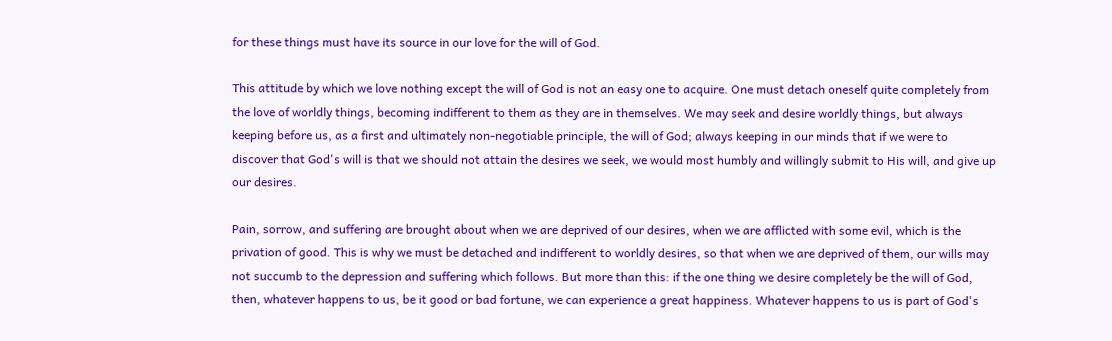for these things must have its source in our love for the will of God.

This attitude by which we love nothing except the will of God is not an easy one to acquire. One must detach oneself quite completely from the love of worldly things, becoming indifferent to them as they are in themselves. We may seek and desire worldly things, but always keeping before us, as a first and ultimately non-negotiable principle, the will of God; always keeping in our minds that if we were to discover that God's will is that we should not attain the desires we seek, we would most humbly and willingly submit to His will, and give up our desires.

Pain, sorrow, and suffering are brought about when we are deprived of our desires, when we are afflicted with some evil, which is the privation of good. This is why we must be detached and indifferent to worldly desires, so that when we are deprived of them, our wills may not succumb to the depression and suffering which follows. But more than this: if the one thing we desire completely be the will of God, then, whatever happens to us, be it good or bad fortune, we can experience a great happiness. Whatever happens to us is part of God's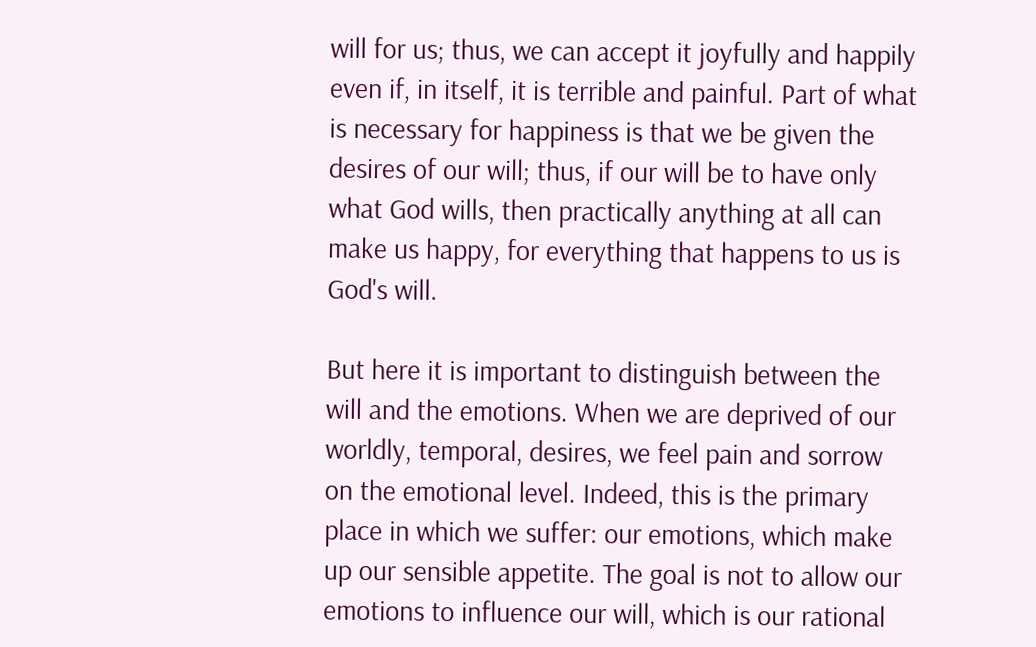will for us; thus, we can accept it joyfully and happily even if, in itself, it is terrible and painful. Part of what is necessary for happiness is that we be given the desires of our will; thus, if our will be to have only what God wills, then practically anything at all can make us happy, for everything that happens to us is God's will.

But here it is important to distinguish between the will and the emotions. When we are deprived of our worldly, temporal, desires, we feel pain and sorrow on the emotional level. Indeed, this is the primary place in which we suffer: our emotions, which make up our sensible appetite. The goal is not to allow our emotions to influence our will, which is our rational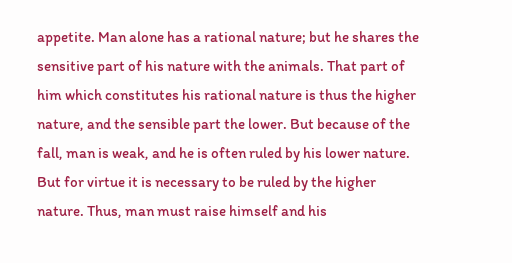appetite. Man alone has a rational nature; but he shares the sensitive part of his nature with the animals. That part of him which constitutes his rational nature is thus the higher nature, and the sensible part the lower. But because of the fall, man is weak, and he is often ruled by his lower nature. But for virtue it is necessary to be ruled by the higher nature. Thus, man must raise himself and his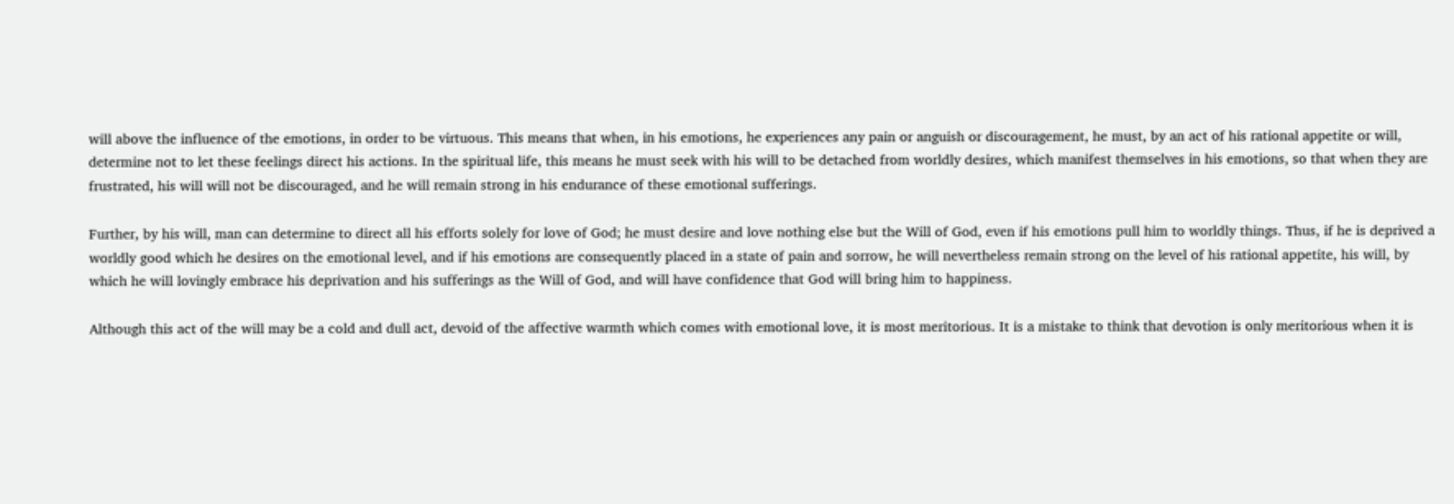will above the influence of the emotions, in order to be virtuous. This means that when, in his emotions, he experiences any pain or anguish or discouragement, he must, by an act of his rational appetite or will, determine not to let these feelings direct his actions. In the spiritual life, this means he must seek with his will to be detached from worldly desires, which manifest themselves in his emotions, so that when they are frustrated, his will will not be discouraged, and he will remain strong in his endurance of these emotional sufferings.

Further, by his will, man can determine to direct all his efforts solely for love of God; he must desire and love nothing else but the Will of God, even if his emotions pull him to worldly things. Thus, if he is deprived a worldly good which he desires on the emotional level, and if his emotions are consequently placed in a state of pain and sorrow, he will nevertheless remain strong on the level of his rational appetite, his will, by which he will lovingly embrace his deprivation and his sufferings as the Will of God, and will have confidence that God will bring him to happiness.

Although this act of the will may be a cold and dull act, devoid of the affective warmth which comes with emotional love, it is most meritorious. It is a mistake to think that devotion is only meritorious when it is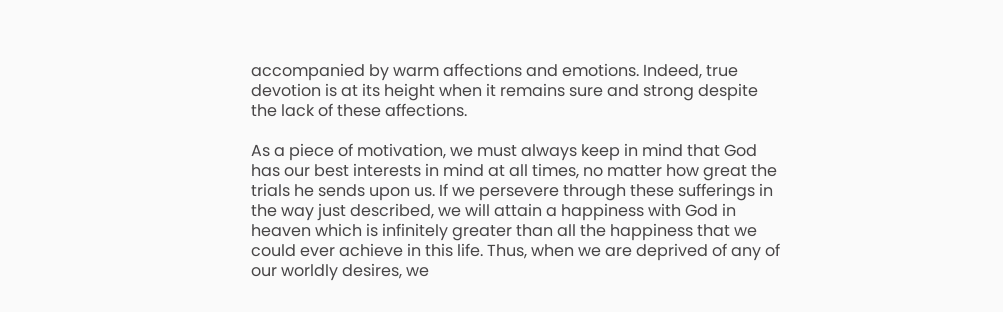accompanied by warm affections and emotions. Indeed, true devotion is at its height when it remains sure and strong despite the lack of these affections.

As a piece of motivation, we must always keep in mind that God has our best interests in mind at all times, no matter how great the trials he sends upon us. If we persevere through these sufferings in the way just described, we will attain a happiness with God in heaven which is infinitely greater than all the happiness that we could ever achieve in this life. Thus, when we are deprived of any of our worldly desires, we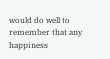would do well to remember that any happiness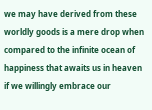we may have derived from these worldly goods is a mere drop when compared to the infinite ocean of happiness that awaits us in heaven if we willingly embrace our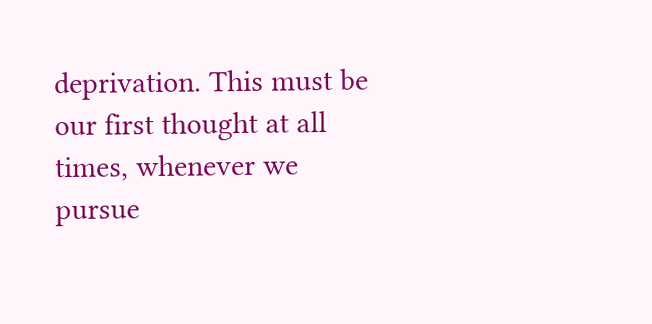deprivation. This must be our first thought at all times, whenever we pursue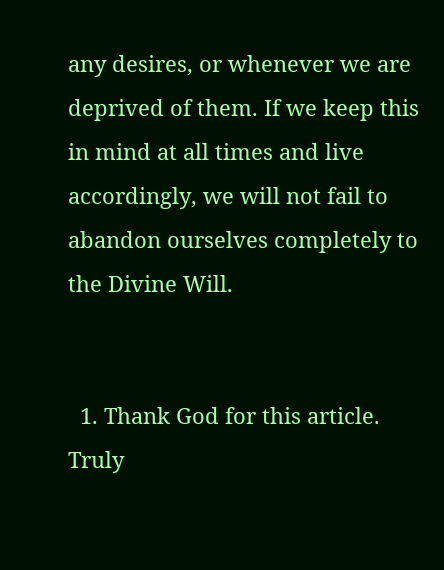any desires, or whenever we are deprived of them. If we keep this in mind at all times and live accordingly, we will not fail to abandon ourselves completely to the Divine Will.


  1. Thank God for this article. Truly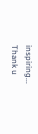inspiring... Thank u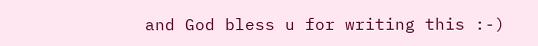and God bless u for writing this :-)